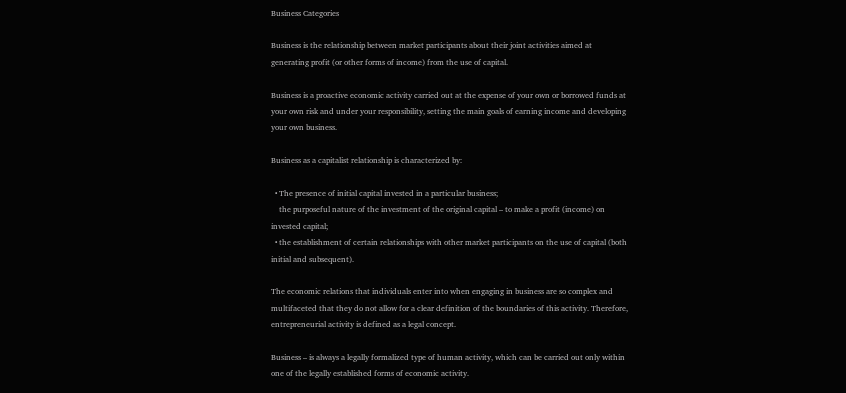Business Categories

Business is the relationship between market participants about their joint activities aimed at generating profit (or other forms of income) from the use of capital.

Business is a proactive economic activity carried out at the expense of your own or borrowed funds at your own risk and under your responsibility, setting the main goals of earning income and developing your own business.

Business as a capitalist relationship is characterized by:

  • The presence of initial capital invested in a particular business;
    the purposeful nature of the investment of the original capital – to make a profit (income) on invested capital;
  • the establishment of certain relationships with other market participants on the use of capital (both initial and subsequent).

The economic relations that individuals enter into when engaging in business are so complex and multifaceted that they do not allow for a clear definition of the boundaries of this activity. Therefore, entrepreneurial activity is defined as a legal concept.

Business – is always a legally formalized type of human activity, which can be carried out only within one of the legally established forms of economic activity.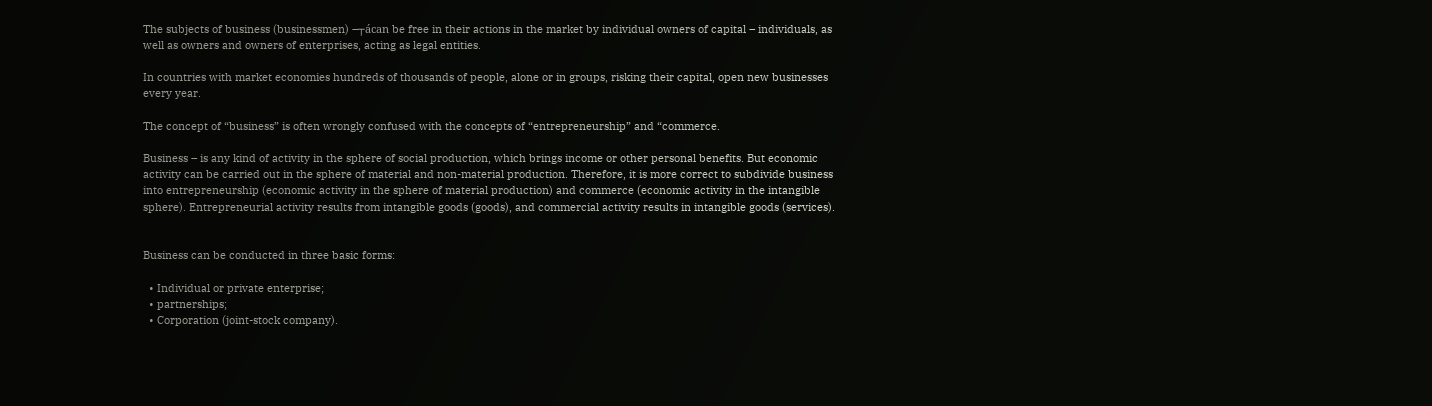The subjects of business (businessmen) –┬ácan be free in their actions in the market by individual owners of capital – individuals, as well as owners and owners of enterprises, acting as legal entities.

In countries with market economies hundreds of thousands of people, alone or in groups, risking their capital, open new businesses every year.

The concept of “business” is often wrongly confused with the concepts of “entrepreneurship” and “commerce.

Business – is any kind of activity in the sphere of social production, which brings income or other personal benefits. But economic activity can be carried out in the sphere of material and non-material production. Therefore, it is more correct to subdivide business into entrepreneurship (economic activity in the sphere of material production) and commerce (economic activity in the intangible sphere). Entrepreneurial activity results from intangible goods (goods), and commercial activity results in intangible goods (services).


Business can be conducted in three basic forms:

  • Individual or private enterprise;
  • partnerships;
  • Corporation (joint-stock company).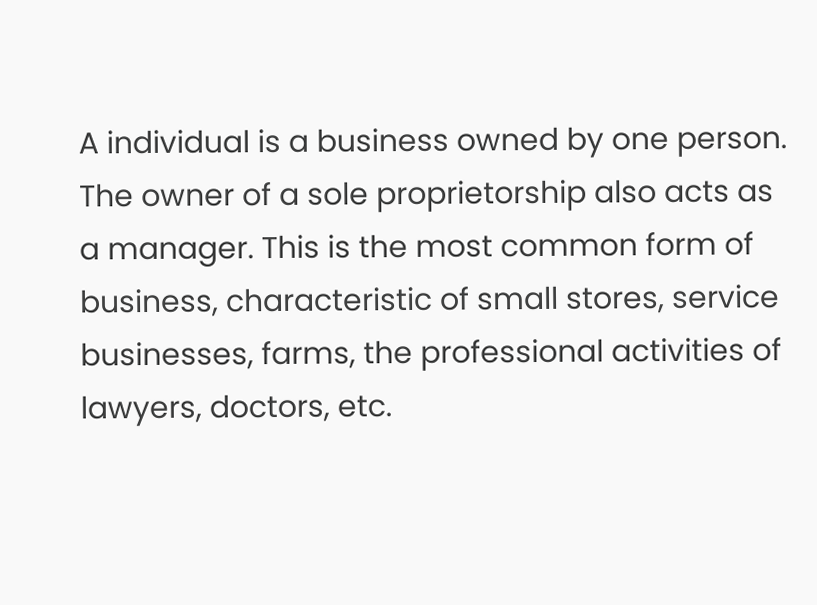A individual is a business owned by one person. The owner of a sole proprietorship also acts as a manager. This is the most common form of business, characteristic of small stores, service businesses, farms, the professional activities of lawyers, doctors, etc.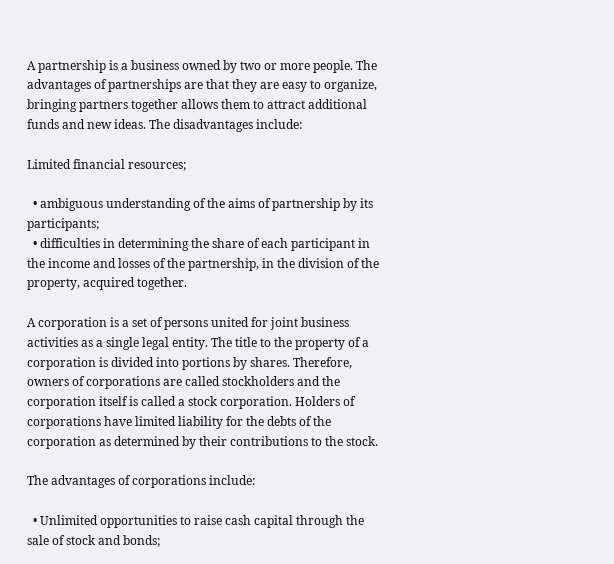A partnership is a business owned by two or more people. The advantages of partnerships are that they are easy to organize, bringing partners together allows them to attract additional funds and new ideas. The disadvantages include:

Limited financial resources;

  • ambiguous understanding of the aims of partnership by its participants;
  • difficulties in determining the share of each participant in the income and losses of the partnership, in the division of the property, acquired together.

A corporation is a set of persons united for joint business activities as a single legal entity. The title to the property of a corporation is divided into portions by shares. Therefore, owners of corporations are called stockholders and the corporation itself is called a stock corporation. Holders of corporations have limited liability for the debts of the corporation as determined by their contributions to the stock.

The advantages of corporations include:

  • Unlimited opportunities to raise cash capital through the sale of stock and bonds;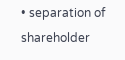• separation of shareholder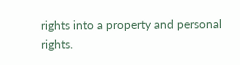rights into a property and personal rights.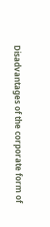Disadvantages of the corporate form of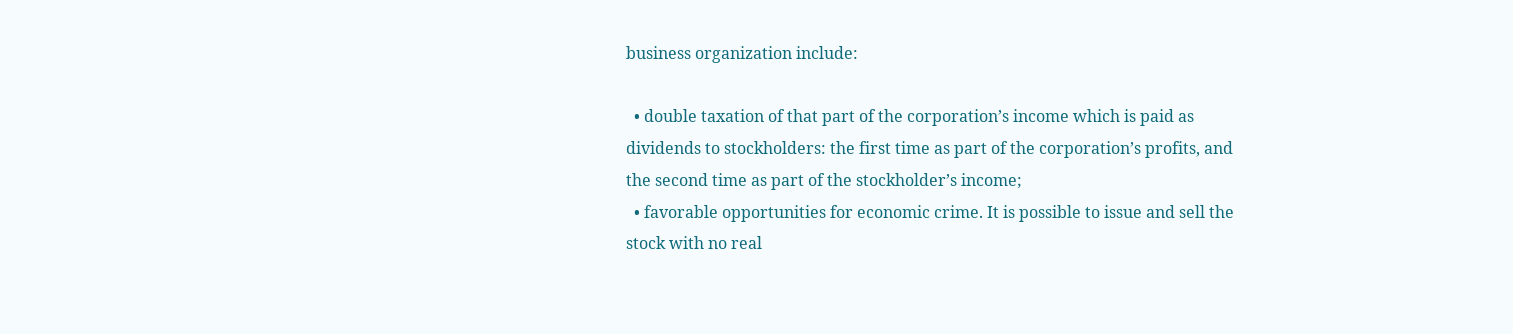business organization include:

  • double taxation of that part of the corporation’s income which is paid as dividends to stockholders: the first time as part of the corporation’s profits, and the second time as part of the stockholder’s income;
  • favorable opportunities for economic crime. It is possible to issue and sell the stock with no real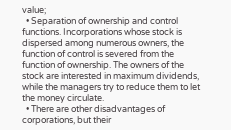value;
  • Separation of ownership and control functions. Incorporations whose stock is dispersed among numerous owners, the function of control is severed from the function of ownership. The owners of the stock are interested in maximum dividends, while the managers try to reduce them to let the money circulate.
  • There are other disadvantages of corporations, but their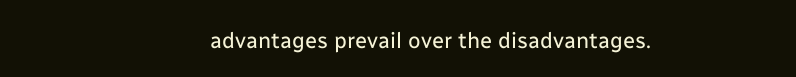advantages prevail over the disadvantages.